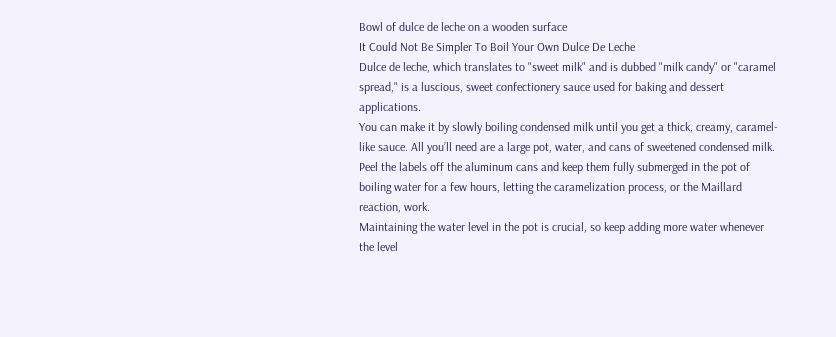Bowl of dulce de leche on a wooden surface
It Could Not Be Simpler To Boil Your Own Dulce De Leche
Dulce de leche, which translates to "sweet milk" and is dubbed "milk candy" or "caramel spread," is a luscious, sweet confectionery sauce used for baking and dessert applications.
You can make it by slowly boiling condensed milk until you get a thick, creamy, caramel-like sauce. All you’ll need are a large pot, water, and cans of sweetened condensed milk.
Peel the labels off the aluminum cans and keep them fully submerged in the pot of boiling water for a few hours, letting the caramelization process, or the Maillard reaction, work.
Maintaining the water level in the pot is crucial, so keep adding more water whenever the level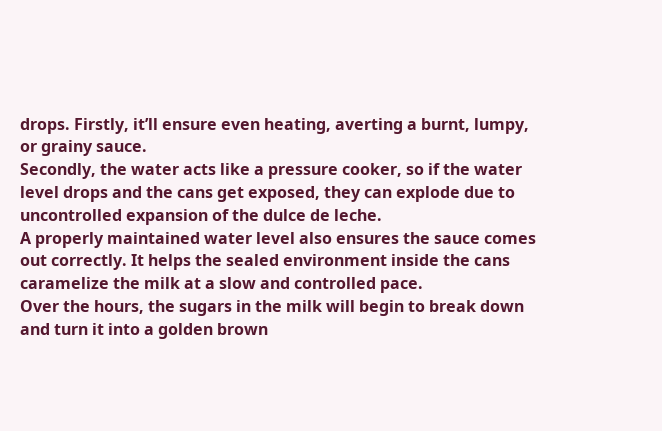drops. Firstly, it’ll ensure even heating, averting a burnt, lumpy, or grainy sauce.
Secondly, the water acts like a pressure cooker, so if the water level drops and the cans get exposed, they can explode due to uncontrolled expansion of the dulce de leche.
A properly maintained water level also ensures the sauce comes out correctly. It helps the sealed environment inside the cans caramelize the milk at a slow and controlled pace.
Over the hours, the sugars in the milk will begin to break down and turn it into a golden brown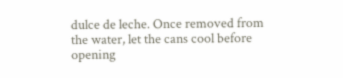dulce de leche. Once removed from the water, let the cans cool before opening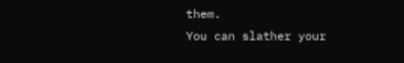them.
You can slather your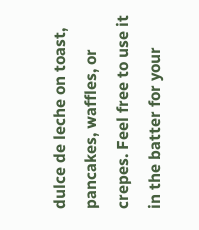dulce de leche on toast, pancakes, waffles, or crepes. Feel free to use it in the batter for your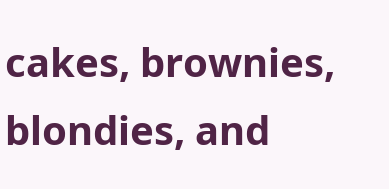cakes, brownies, blondies, and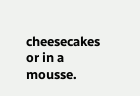cheesecakes or in a mousse.